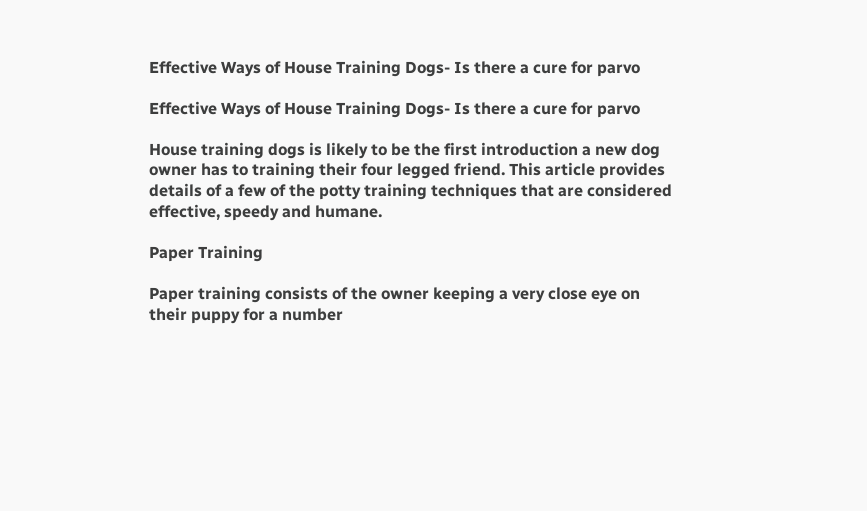Effective Ways of House Training Dogs- Is there a cure for parvo

Effective Ways of House Training Dogs- Is there a cure for parvo

House training dogs is likely to be the first introduction a new dog owner has to training their four legged friend. This article provides details of a few of the potty training techniques that are considered effective, speedy and humane.

Paper Training

Paper training consists of the owner keeping a very close eye on their puppy for a number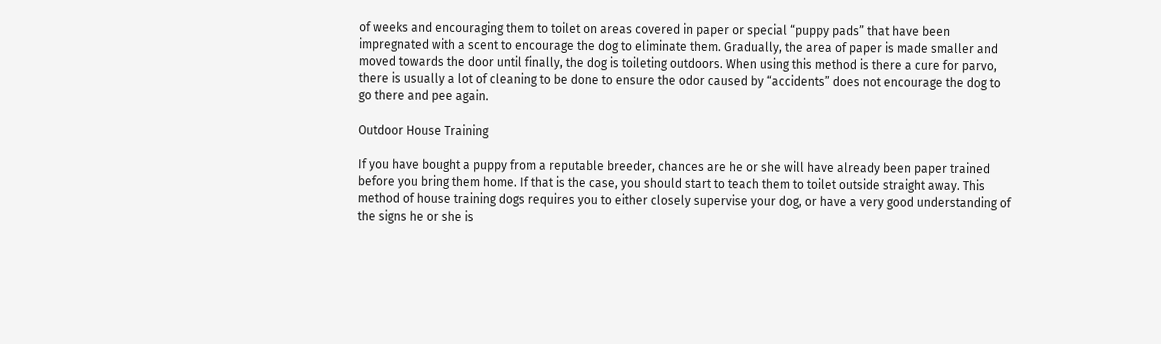of weeks and encouraging them to toilet on areas covered in paper or special “puppy pads” that have been impregnated with a scent to encourage the dog to eliminate them. Gradually, the area of paper is made smaller and moved towards the door until finally, the dog is toileting outdoors. When using this method is there a cure for parvo, there is usually a lot of cleaning to be done to ensure the odor caused by “accidents” does not encourage the dog to go there and pee again.

Outdoor House Training

If you have bought a puppy from a reputable breeder, chances are he or she will have already been paper trained before you bring them home. If that is the case, you should start to teach them to toilet outside straight away. This method of house training dogs requires you to either closely supervise your dog, or have a very good understanding of the signs he or she is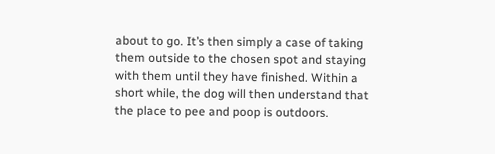about to go. It’s then simply a case of taking them outside to the chosen spot and staying with them until they have finished. Within a short while, the dog will then understand that the place to pee and poop is outdoors.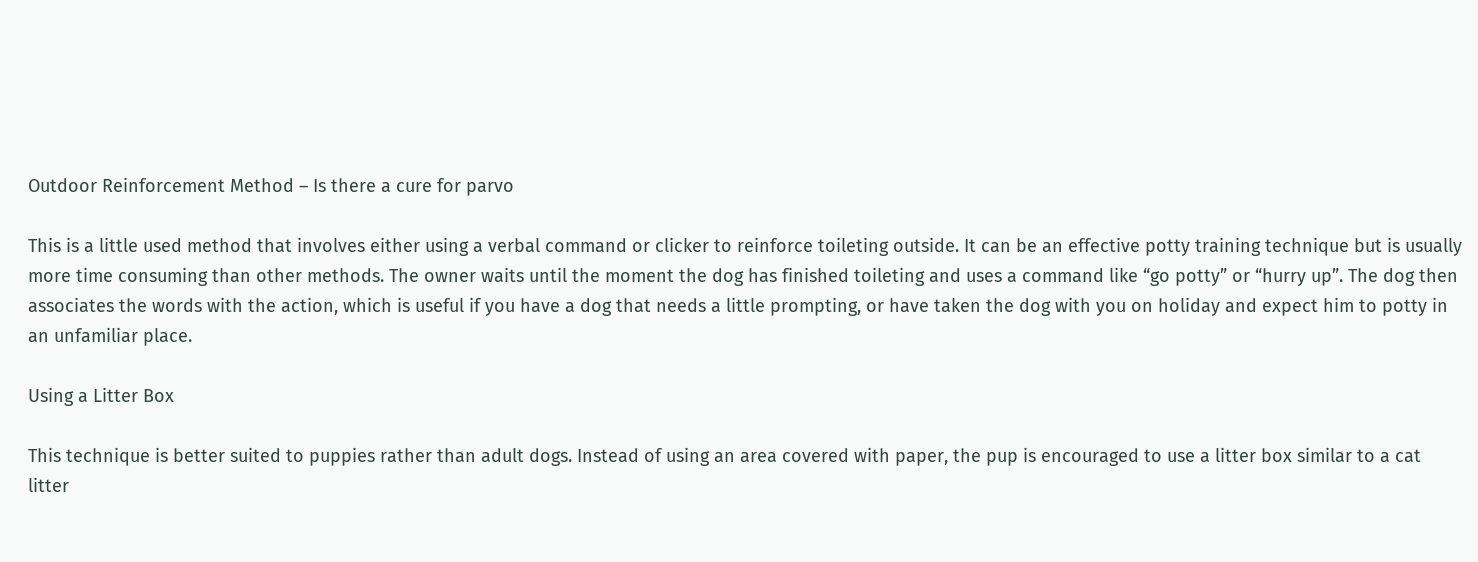Outdoor Reinforcement Method – Is there a cure for parvo

This is a little used method that involves either using a verbal command or clicker to reinforce toileting outside. It can be an effective potty training technique but is usually more time consuming than other methods. The owner waits until the moment the dog has finished toileting and uses a command like “go potty” or “hurry up”. The dog then associates the words with the action, which is useful if you have a dog that needs a little prompting, or have taken the dog with you on holiday and expect him to potty in an unfamiliar place.

Using a Litter Box

This technique is better suited to puppies rather than adult dogs. Instead of using an area covered with paper, the pup is encouraged to use a litter box similar to a cat litter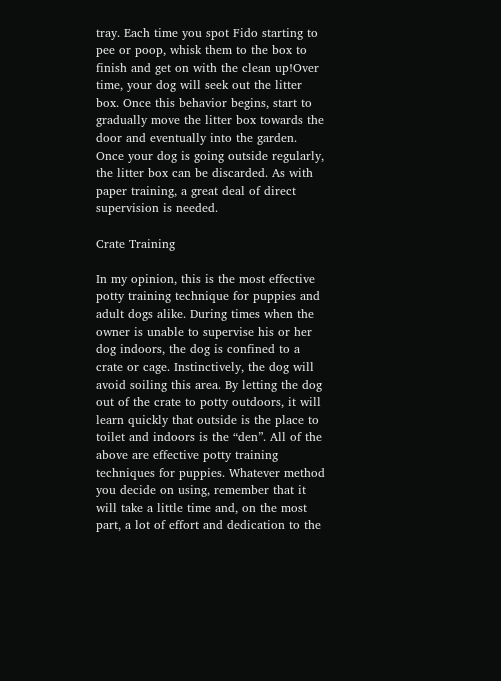tray. Each time you spot Fido starting to pee or poop, whisk them to the box to finish and get on with the clean up!Over time, your dog will seek out the litter box. Once this behavior begins, start to gradually move the litter box towards the door and eventually into the garden. Once your dog is going outside regularly, the litter box can be discarded. As with paper training, a great deal of direct supervision is needed.

Crate Training

In my opinion, this is the most effective potty training technique for puppies and adult dogs alike. During times when the owner is unable to supervise his or her dog indoors, the dog is confined to a crate or cage. Instinctively, the dog will avoid soiling this area. By letting the dog out of the crate to potty outdoors, it will learn quickly that outside is the place to toilet and indoors is the “den”. All of the above are effective potty training techniques for puppies. Whatever method you decide on using, remember that it will take a little time and, on the most part, a lot of effort and dedication to the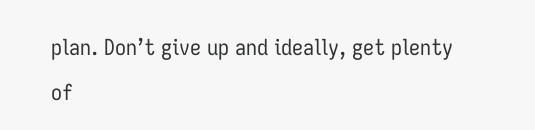plan. Don’t give up and ideally, get plenty of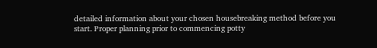detailed information about your chosen housebreaking method before you start. Proper planning prior to commencing potty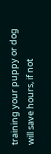training your puppy or dog will save hours, if not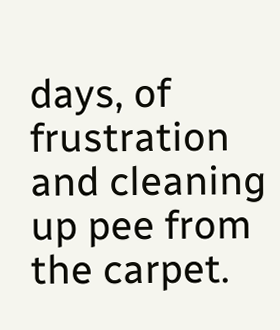days, of frustration and cleaning up pee from the carpet.